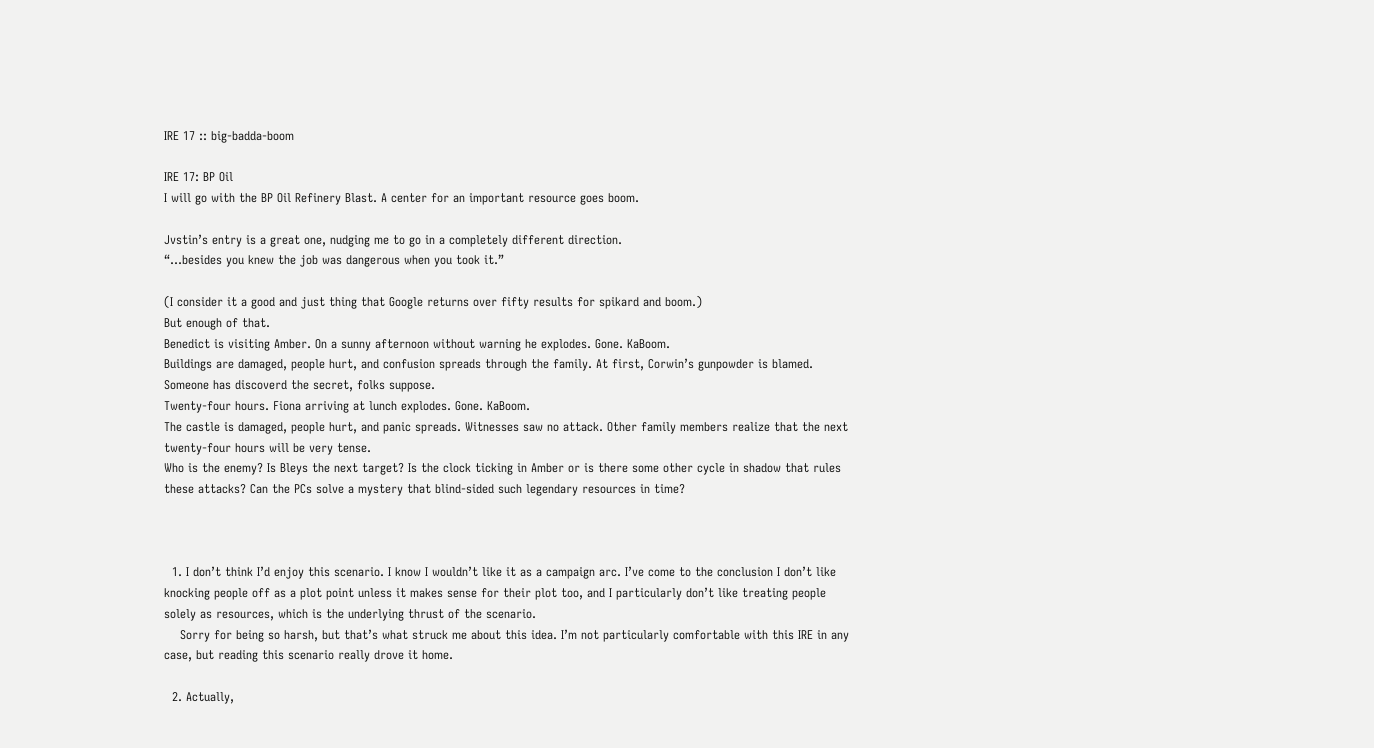IRE 17 :: big-badda-boom

IRE 17: BP Oil
I will go with the BP Oil Refinery Blast. A center for an important resource goes boom.

Jvstin’s entry is a great one, nudging me to go in a completely different direction.
“…besides you knew the job was dangerous when you took it.”

(I consider it a good and just thing that Google returns over fifty results for spikard and boom.)
But enough of that.
Benedict is visiting Amber. On a sunny afternoon without warning he explodes. Gone. KaBoom.
Buildings are damaged, people hurt, and confusion spreads through the family. At first, Corwin’s gunpowder is blamed. Someone has discoverd the secret, folks suppose.
Twenty-four hours. Fiona arriving at lunch explodes. Gone. KaBoom.
The castle is damaged, people hurt, and panic spreads. Witnesses saw no attack. Other family members realize that the next twenty-four hours will be very tense.
Who is the enemy? Is Bleys the next target? Is the clock ticking in Amber or is there some other cycle in shadow that rules these attacks? Can the PCs solve a mystery that blind-sided such legendary resources in time?



  1. I don’t think I’d enjoy this scenario. I know I wouldn’t like it as a campaign arc. I’ve come to the conclusion I don’t like knocking people off as a plot point unless it makes sense for their plot too, and I particularly don’t like treating people solely as resources, which is the underlying thrust of the scenario.
    Sorry for being so harsh, but that’s what struck me about this idea. I’m not particularly comfortable with this IRE in any case, but reading this scenario really drove it home.

  2. Actually,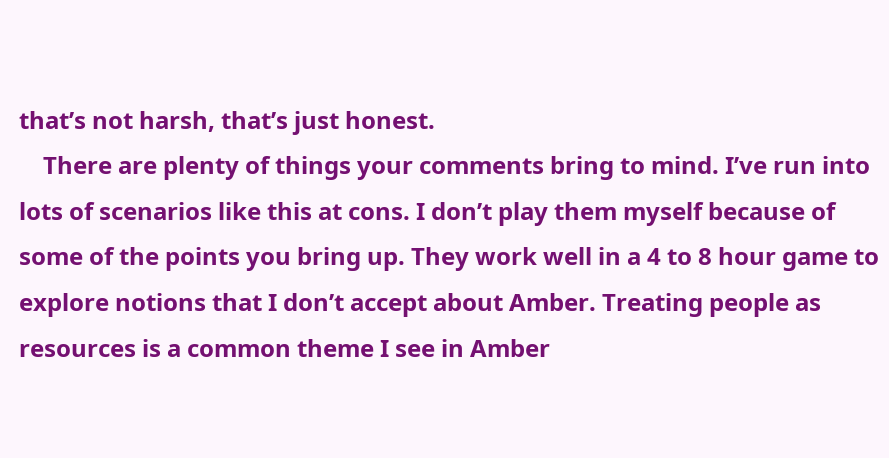that’s not harsh, that’s just honest.
    There are plenty of things your comments bring to mind. I’ve run into lots of scenarios like this at cons. I don’t play them myself because of some of the points you bring up. They work well in a 4 to 8 hour game to explore notions that I don’t accept about Amber. Treating people as resources is a common theme I see in Amber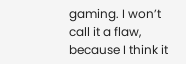gaming. I won’t call it a flaw, because I think it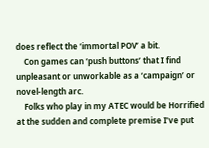does reflect the ‘immortal POV’ a bit.
    Con games can ‘push buttons’ that I find unpleasant or unworkable as a ‘campaign’ or novel-length arc.
    Folks who play in my ATEC would be Horrified at the sudden and complete premise I’ve put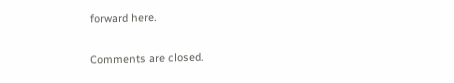forward here.

Comments are closed.